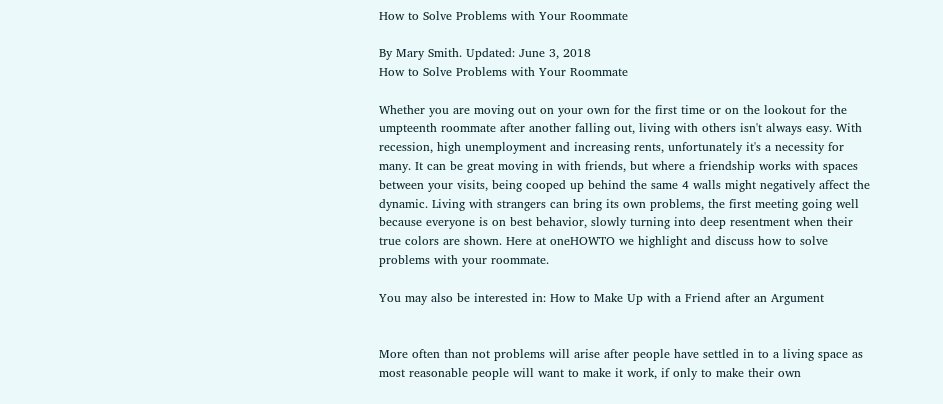How to Solve Problems with Your Roommate

By Mary Smith. Updated: June 3, 2018
How to Solve Problems with Your Roommate

Whether you are moving out on your own for the first time or on the lookout for the umpteenth roommate after another falling out, living with others isn't always easy. With recession, high unemployment and increasing rents, unfortunately it's a necessity for many. It can be great moving in with friends, but where a friendship works with spaces between your visits, being cooped up behind the same 4 walls might negatively affect the dynamic. Living with strangers can bring its own problems, the first meeting going well because everyone is on best behavior, slowly turning into deep resentment when their true colors are shown. Here at oneHOWTO we highlight and discuss how to solve problems with your roommate.

You may also be interested in: How to Make Up with a Friend after an Argument


More often than not problems will arise after people have settled in to a living space as most reasonable people will want to make it work, if only to make their own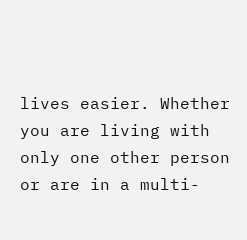lives easier. Whether you are living with only one other person or are in a multi-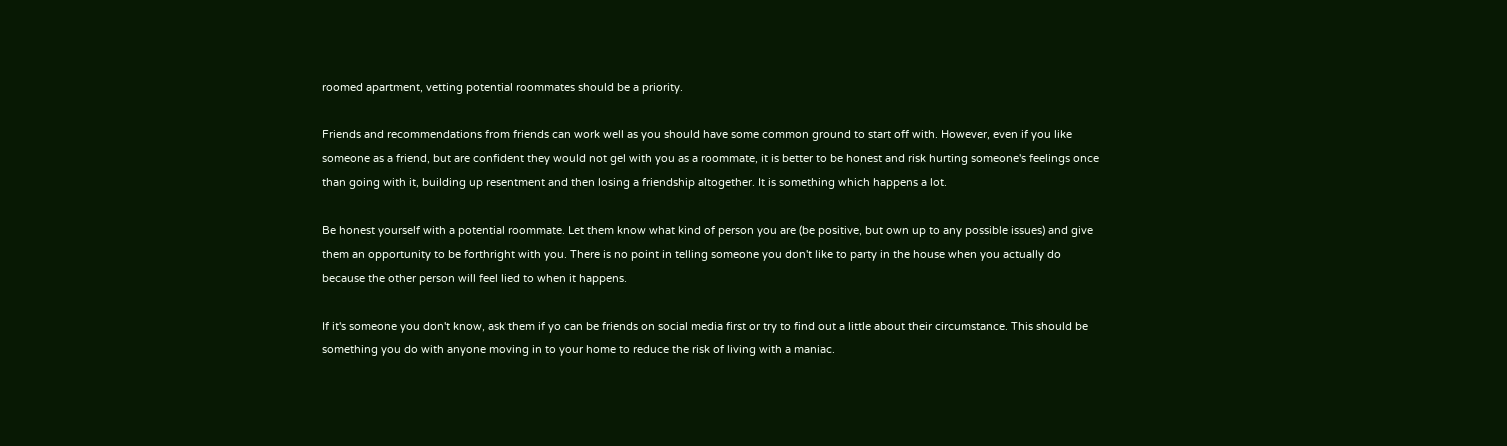roomed apartment, vetting potential roommates should be a priority.

Friends and recommendations from friends can work well as you should have some common ground to start off with. However, even if you like someone as a friend, but are confident they would not gel with you as a roommate, it is better to be honest and risk hurting someone's feelings once than going with it, building up resentment and then losing a friendship altogether. It is something which happens a lot.

Be honest yourself with a potential roommate. Let them know what kind of person you are (be positive, but own up to any possible issues) and give them an opportunity to be forthright with you. There is no point in telling someone you don't like to party in the house when you actually do because the other person will feel lied to when it happens.

If it's someone you don't know, ask them if yo can be friends on social media first or try to find out a little about their circumstance. This should be something you do with anyone moving in to your home to reduce the risk of living with a maniac.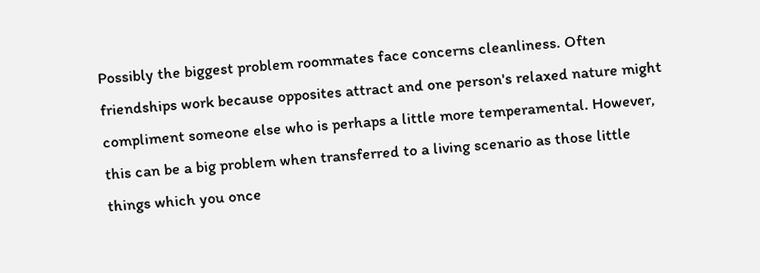Possibly the biggest problem roommates face concerns cleanliness. Often friendships work because opposites attract and one person's relaxed nature might compliment someone else who is perhaps a little more temperamental. However, this can be a big problem when transferred to a living scenario as those little things which you once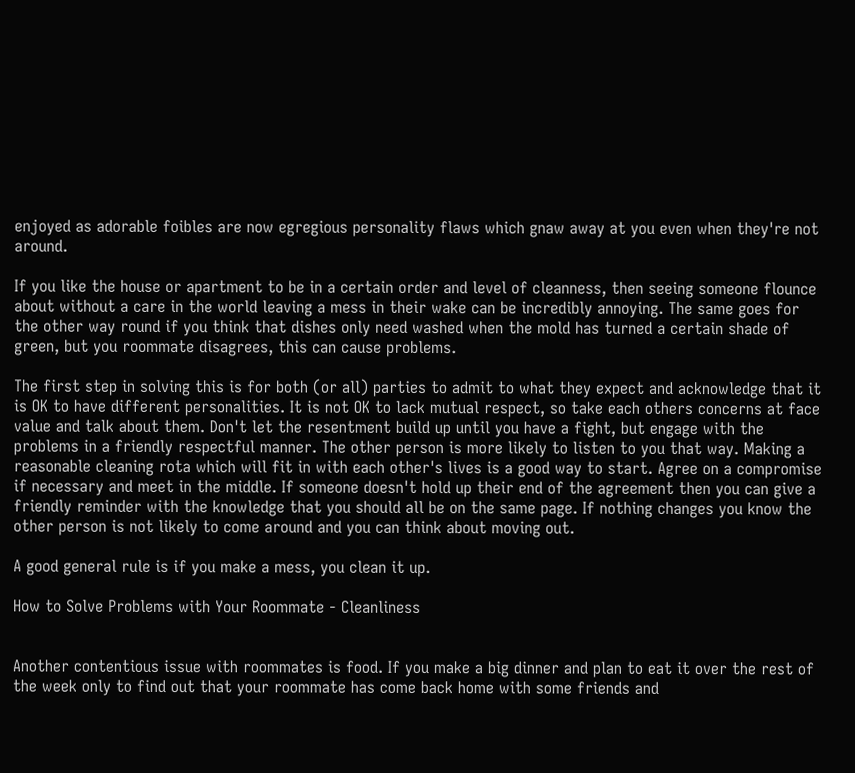enjoyed as adorable foibles are now egregious personality flaws which gnaw away at you even when they're not around.

If you like the house or apartment to be in a certain order and level of cleanness, then seeing someone flounce about without a care in the world leaving a mess in their wake can be incredibly annoying. The same goes for the other way round if you think that dishes only need washed when the mold has turned a certain shade of green, but you roommate disagrees, this can cause problems.

The first step in solving this is for both (or all) parties to admit to what they expect and acknowledge that it is OK to have different personalities. It is not OK to lack mutual respect, so take each others concerns at face value and talk about them. Don't let the resentment build up until you have a fight, but engage with the problems in a friendly respectful manner. The other person is more likely to listen to you that way. Making a reasonable cleaning rota which will fit in with each other's lives is a good way to start. Agree on a compromise if necessary and meet in the middle. If someone doesn't hold up their end of the agreement then you can give a friendly reminder with the knowledge that you should all be on the same page. If nothing changes you know the other person is not likely to come around and you can think about moving out.

A good general rule is if you make a mess, you clean it up.

How to Solve Problems with Your Roommate - Cleanliness


Another contentious issue with roommates is food. If you make a big dinner and plan to eat it over the rest of the week only to find out that your roommate has come back home with some friends and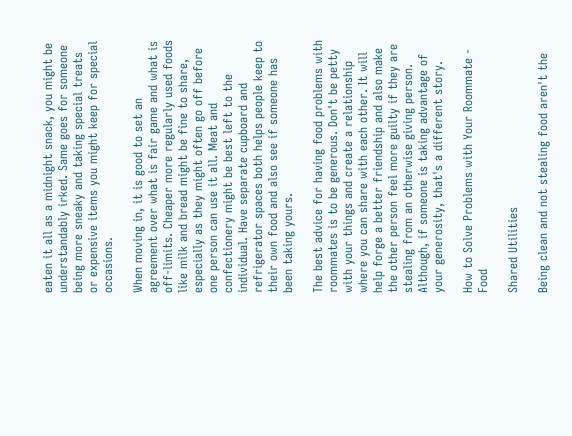eaten it all as a midnight snack, you might be understandably irked. Same goes for someone being more sneaky and taking special treats or expensive items you might keep for special occasions.

When moving in, it is good to set an agreement over what is fair game and what is off-limits. Cheaper more regularly used foods like milk and bread might be fine to share, especially as they might often go off before one person can use it all. Meat and confectionery might be best left to the individual. Have separate cupboard and refrigerator spaces both helps people keep to their own food and also see if someone has been taking yours.

The best advice for having food problems with roommates is to be generous. Don't be petty with your things and create a relationship where you can share with each other. It will help forge a better friendship and also make the other person feel more guilty if they are stealing from an otherwise giving person. Although, if someone is taking advantage of your generosity, that's a different story.

How to Solve Problems with Your Roommate - Food

Shared Utilities

Being clean and not stealing food aren't the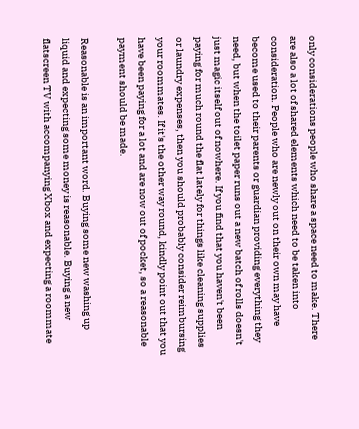only considerations people who share a space need to make. There are also a lot of shared elements which need to be taken into consideration. People who are newly out on their own may have become used to their parents or guardian providing everything they need, but when the toilet paper runs out a new batch of rolls doesn't just magic itself out of nowhere. If you find that you haven't been paying for much round the flat lately for things like cleaning supplies or laundry expenses, then you should probably consider reimbursing your roommates. If it's the other way round, kindly point out that you have been paying for a lot and are now out of pocket, so a reasonable payment should be made.

Reasonable is an important word. Buying some new washing up liquid and expecting some money is reasonable. Buying a new flatscreen TV with accompanying Xbox and expecting a roommate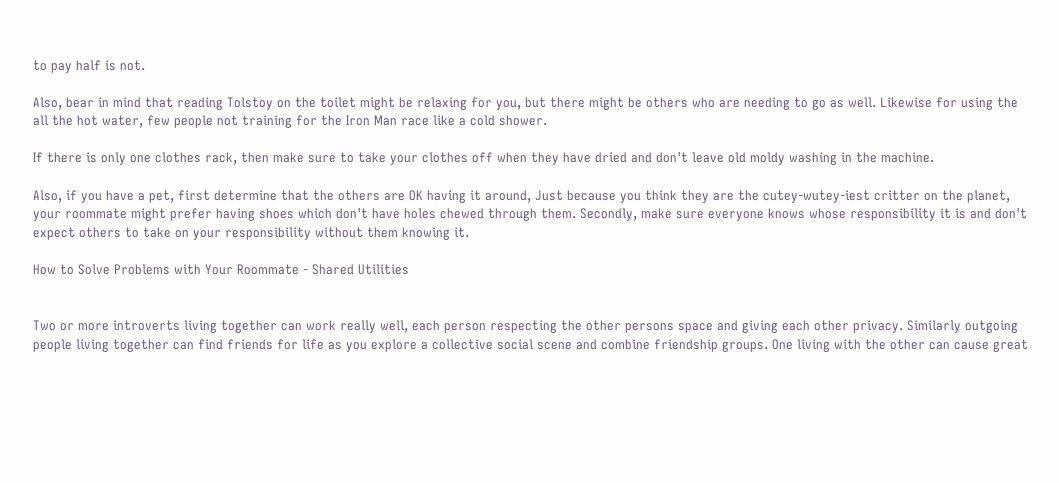to pay half is not.

Also, bear in mind that reading Tolstoy on the toilet might be relaxing for you, but there might be others who are needing to go as well. Likewise for using the all the hot water, few people not training for the Iron Man race like a cold shower.

If there is only one clothes rack, then make sure to take your clothes off when they have dried and don't leave old moldy washing in the machine.

Also, if you have a pet, first determine that the others are OK having it around, Just because you think they are the cutey-wutey-iest critter on the planet, your roommate might prefer having shoes which don't have holes chewed through them. Secondly, make sure everyone knows whose responsibility it is and don't expect others to take on your responsibility without them knowing it.

How to Solve Problems with Your Roommate - Shared Utilities


Two or more introverts living together can work really well, each person respecting the other persons space and giving each other privacy. Similarly outgoing people living together can find friends for life as you explore a collective social scene and combine friendship groups. One living with the other can cause great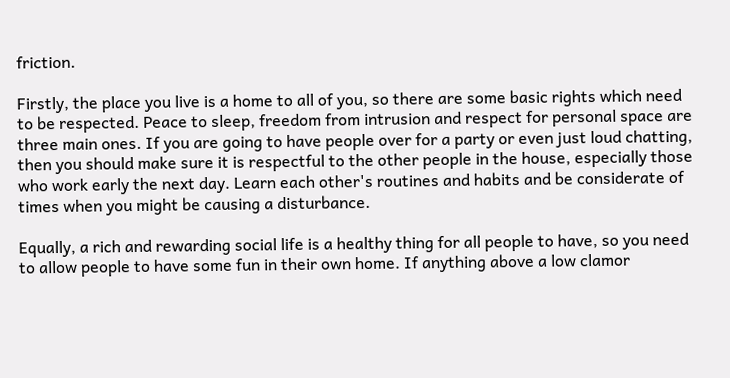friction.

Firstly, the place you live is a home to all of you, so there are some basic rights which need to be respected. Peace to sleep, freedom from intrusion and respect for personal space are three main ones. If you are going to have people over for a party or even just loud chatting, then you should make sure it is respectful to the other people in the house, especially those who work early the next day. Learn each other's routines and habits and be considerate of times when you might be causing a disturbance.

Equally, a rich and rewarding social life is a healthy thing for all people to have, so you need to allow people to have some fun in their own home. If anything above a low clamor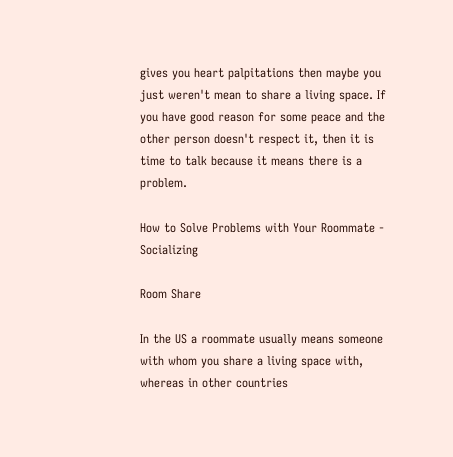gives you heart palpitations then maybe you just weren't mean to share a living space. If you have good reason for some peace and the other person doesn't respect it, then it is time to talk because it means there is a problem.

How to Solve Problems with Your Roommate - Socializing

Room Share

In the US a roommate usually means someone with whom you share a living space with, whereas in other countries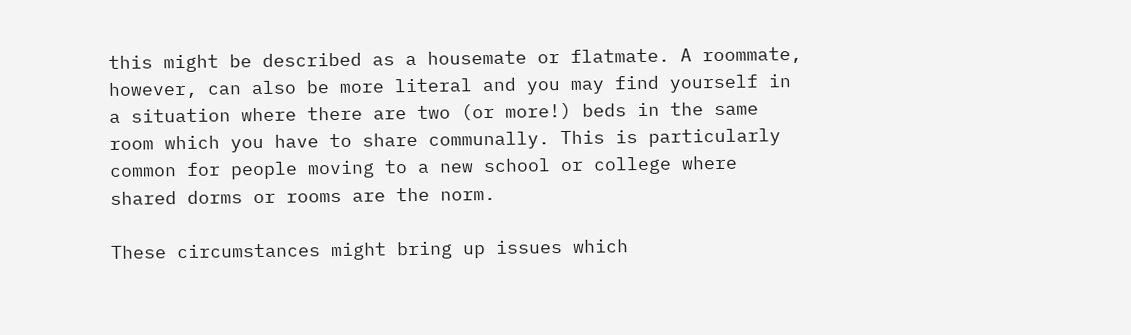this might be described as a housemate or flatmate. A roommate, however, can also be more literal and you may find yourself in a situation where there are two (or more!) beds in the same room which you have to share communally. This is particularly common for people moving to a new school or college where shared dorms or rooms are the norm.

These circumstances might bring up issues which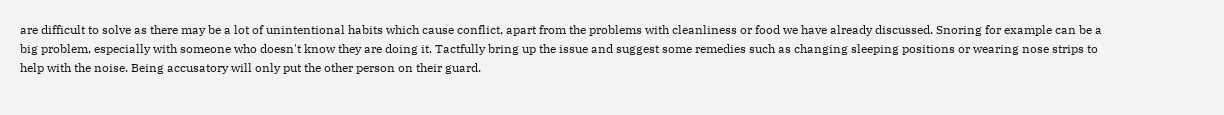are difficult to solve as there may be a lot of unintentional habits which cause conflict, apart from the problems with cleanliness or food we have already discussed. Snoring for example can be a big problem, especially with someone who doesn't know they are doing it. Tactfully bring up the issue and suggest some remedies such as changing sleeping positions or wearing nose strips to help with the noise. Being accusatory will only put the other person on their guard.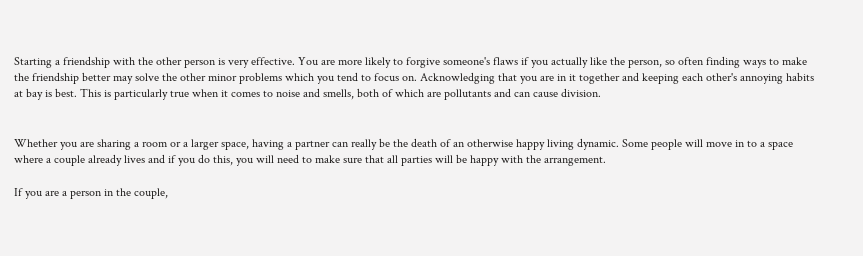Starting a friendship with the other person is very effective. You are more likely to forgive someone's flaws if you actually like the person, so often finding ways to make the friendship better may solve the other minor problems which you tend to focus on. Acknowledging that you are in it together and keeping each other's annoying habits at bay is best. This is particularly true when it comes to noise and smells, both of which are pollutants and can cause division.


Whether you are sharing a room or a larger space, having a partner can really be the death of an otherwise happy living dynamic. Some people will move in to a space where a couple already lives and if you do this, you will need to make sure that all parties will be happy with the arrangement.

If you are a person in the couple,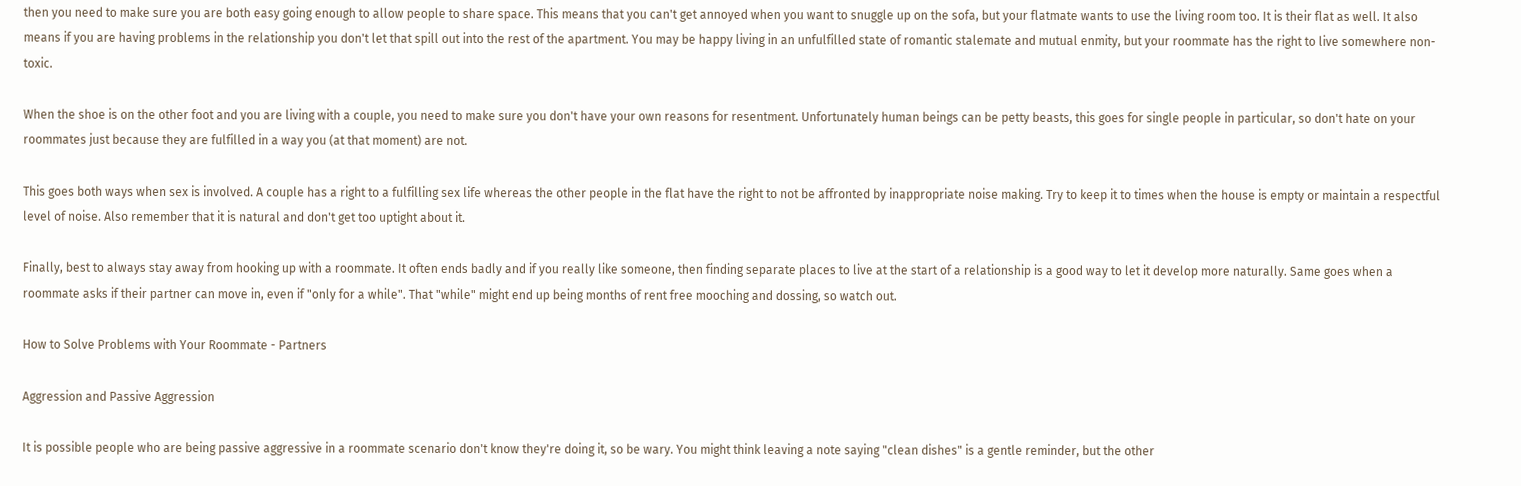then you need to make sure you are both easy going enough to allow people to share space. This means that you can't get annoyed when you want to snuggle up on the sofa, but your flatmate wants to use the living room too. It is their flat as well. It also means if you are having problems in the relationship you don't let that spill out into the rest of the apartment. You may be happy living in an unfulfilled state of romantic stalemate and mutual enmity, but your roommate has the right to live somewhere non-toxic.

When the shoe is on the other foot and you are living with a couple, you need to make sure you don't have your own reasons for resentment. Unfortunately human beings can be petty beasts, this goes for single people in particular, so don't hate on your roommates just because they are fulfilled in a way you (at that moment) are not.

This goes both ways when sex is involved. A couple has a right to a fulfilling sex life whereas the other people in the flat have the right to not be affronted by inappropriate noise making. Try to keep it to times when the house is empty or maintain a respectful level of noise. Also remember that it is natural and don't get too uptight about it.

Finally, best to always stay away from hooking up with a roommate. It often ends badly and if you really like someone, then finding separate places to live at the start of a relationship is a good way to let it develop more naturally. Same goes when a roommate asks if their partner can move in, even if "only for a while". That "while" might end up being months of rent free mooching and dossing, so watch out.

How to Solve Problems with Your Roommate - Partners

Aggression and Passive Aggression

It is possible people who are being passive aggressive in a roommate scenario don't know they're doing it, so be wary. You might think leaving a note saying "clean dishes" is a gentle reminder, but the other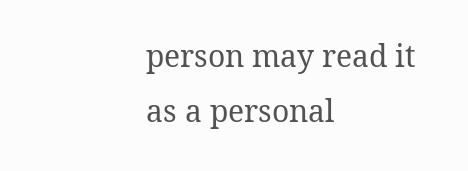person may read it as a personal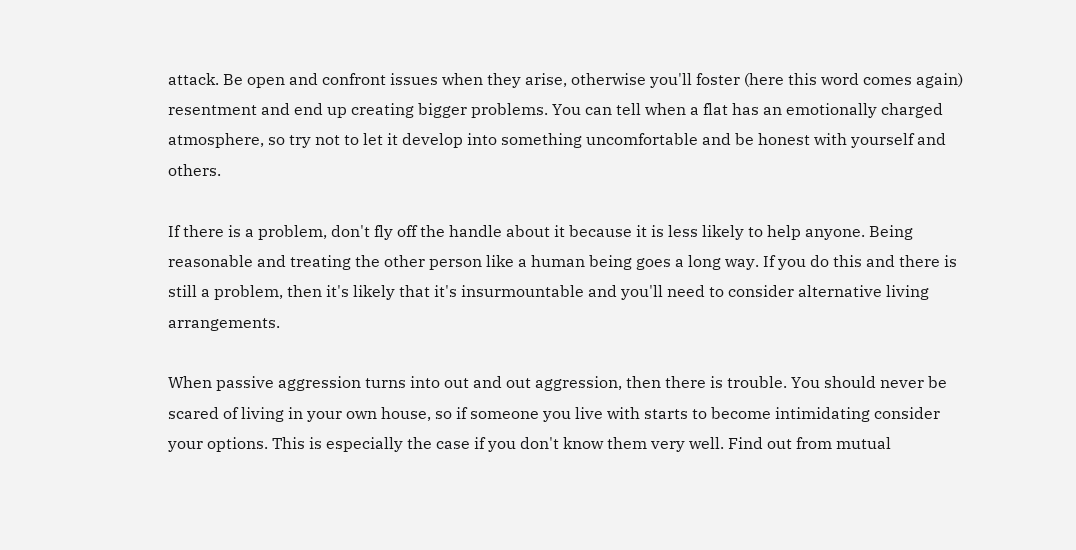attack. Be open and confront issues when they arise, otherwise you'll foster (here this word comes again) resentment and end up creating bigger problems. You can tell when a flat has an emotionally charged atmosphere, so try not to let it develop into something uncomfortable and be honest with yourself and others.

If there is a problem, don't fly off the handle about it because it is less likely to help anyone. Being reasonable and treating the other person like a human being goes a long way. If you do this and there is still a problem, then it's likely that it's insurmountable and you'll need to consider alternative living arrangements.

When passive aggression turns into out and out aggression, then there is trouble. You should never be scared of living in your own house, so if someone you live with starts to become intimidating consider your options. This is especially the case if you don't know them very well. Find out from mutual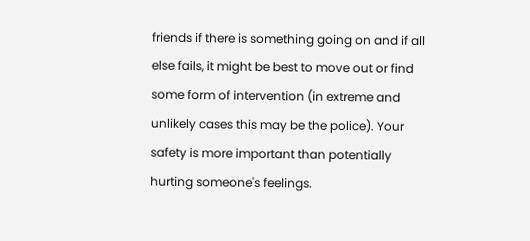friends if there is something going on and if all else fails, it might be best to move out or find some form of intervention (in extreme and unlikely cases this may be the police). Your safety is more important than potentially hurting someone's feelings.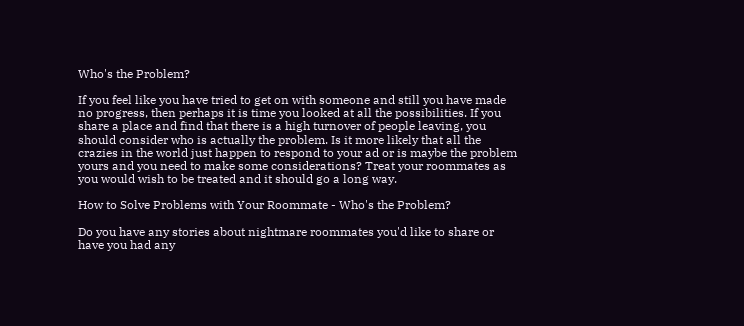Who's the Problem?

If you feel like you have tried to get on with someone and still you have made no progress, then perhaps it is time you looked at all the possibilities. If you share a place and find that there is a high turnover of people leaving, you should consider who is actually the problem. Is it more likely that all the crazies in the world just happen to respond to your ad or is maybe the problem yours and you need to make some considerations? Treat your roommates as you would wish to be treated and it should go a long way.

How to Solve Problems with Your Roommate - Who's the Problem?

Do you have any stories about nightmare roommates you'd like to share or have you had any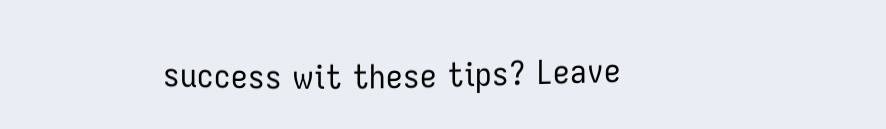success wit these tips? Leave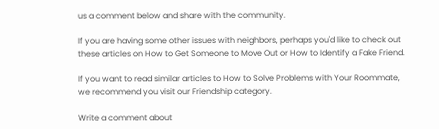us a comment below and share with the community.

If you are having some other issues with neighbors, perhaps you'd like to check out these articles on How to Get Someone to Move Out or How to Identify a Fake Friend.

If you want to read similar articles to How to Solve Problems with Your Roommate, we recommend you visit our Friendship category.

Write a comment about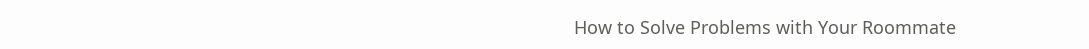How to Solve Problems with Your Roommate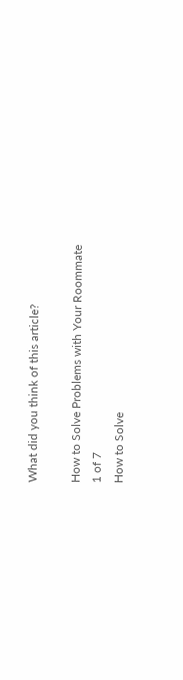What did you think of this article?

How to Solve Problems with Your Roommate
1 of 7
How to Solve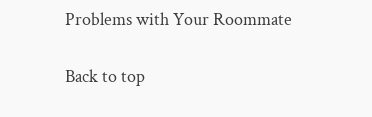Problems with Your Roommate

Back to top